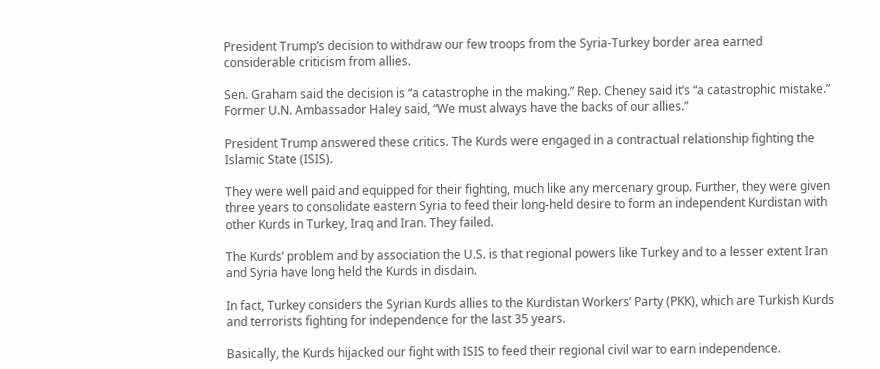President Trump’s decision to withdraw our few troops from the Syria-Turkey border area earned considerable criticism from allies.

Sen. Graham said the decision is “a catastrophe in the making.” Rep. Cheney said it’s “a catastrophic mistake.” Former U.N. Ambassador Haley said, “We must always have the backs of our allies.”

President Trump answered these critics. The Kurds were engaged in a contractual relationship fighting the Islamic State (ISIS).

They were well paid and equipped for their fighting, much like any mercenary group. Further, they were given three years to consolidate eastern Syria to feed their long-held desire to form an independent Kurdistan with other Kurds in Turkey, Iraq and Iran. They failed.

The Kurds’ problem and by association the U.S. is that regional powers like Turkey and to a lesser extent Iran and Syria have long held the Kurds in disdain.

In fact, Turkey considers the Syrian Kurds allies to the Kurdistan Workers’ Party (PKK), which are Turkish Kurds and terrorists fighting for independence for the last 35 years.

Basically, the Kurds hijacked our fight with ISIS to feed their regional civil war to earn independence.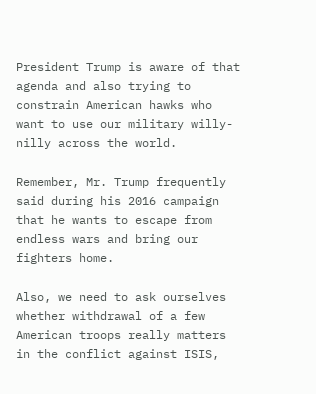President Trump is aware of that agenda and also trying to constrain American hawks who want to use our military willy-nilly across the world.

Remember, Mr. Trump frequently said during his 2016 campaign that he wants to escape from endless wars and bring our fighters home.

Also, we need to ask ourselves whether withdrawal of a few American troops really matters in the conflict against ISIS,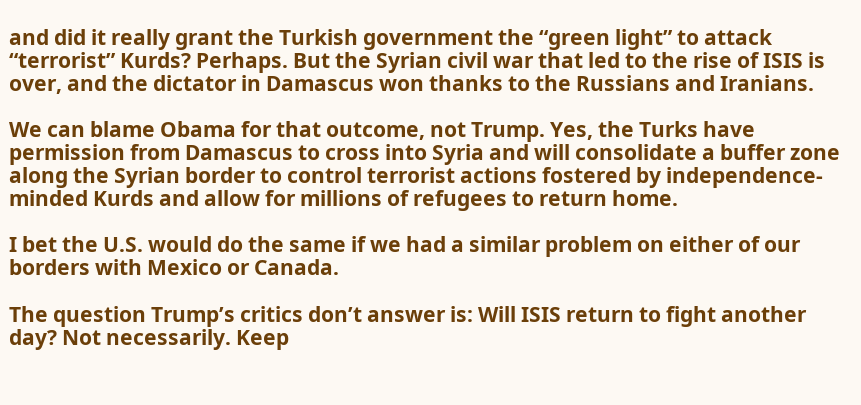and did it really grant the Turkish government the “green light” to attack “terrorist” Kurds? Perhaps. But the Syrian civil war that led to the rise of ISIS is over, and the dictator in Damascus won thanks to the Russians and Iranians.

We can blame Obama for that outcome, not Trump. Yes, the Turks have permission from Damascus to cross into Syria and will consolidate a buffer zone along the Syrian border to control terrorist actions fostered by independence-minded Kurds and allow for millions of refugees to return home.

I bet the U.S. would do the same if we had a similar problem on either of our borders with Mexico or Canada.

The question Trump’s critics don’t answer is: Will ISIS return to fight another day? Not necessarily. Keep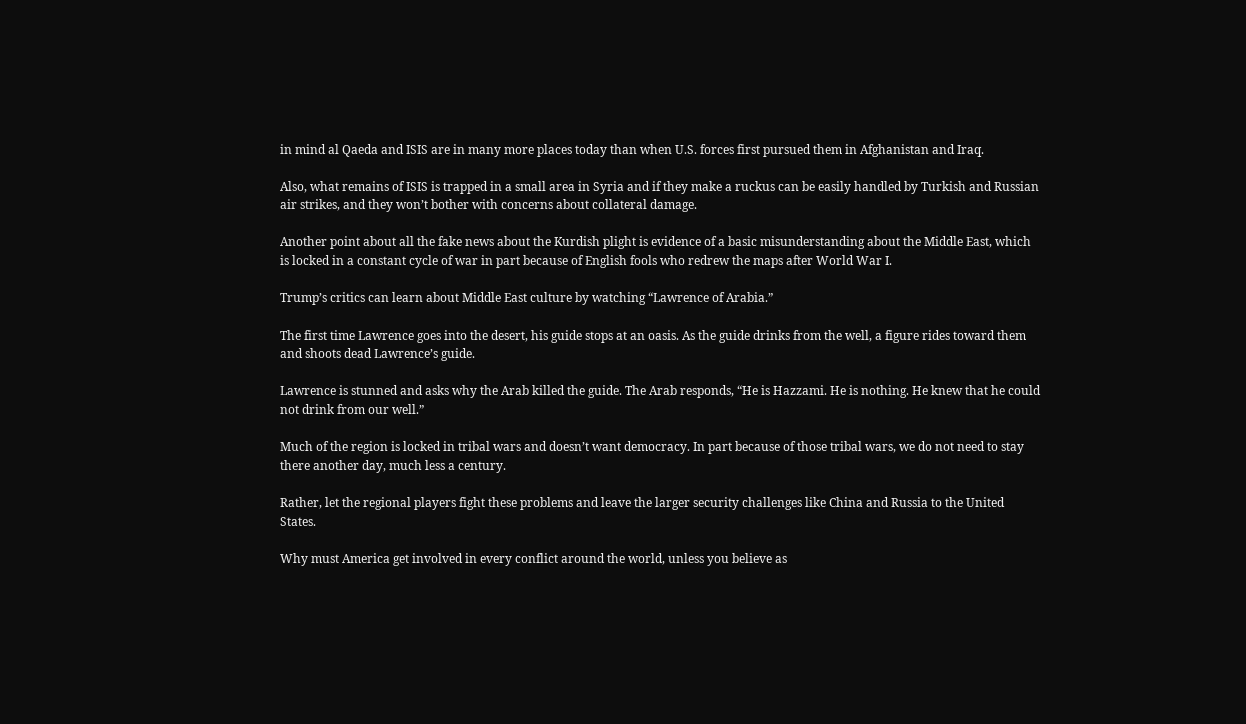in mind al Qaeda and ISIS are in many more places today than when U.S. forces first pursued them in Afghanistan and Iraq.

Also, what remains of ISIS is trapped in a small area in Syria and if they make a ruckus can be easily handled by Turkish and Russian air strikes, and they won’t bother with concerns about collateral damage.

Another point about all the fake news about the Kurdish plight is evidence of a basic misunderstanding about the Middle East, which is locked in a constant cycle of war in part because of English fools who redrew the maps after World War I.

Trump’s critics can learn about Middle East culture by watching “Lawrence of Arabia.”

The first time Lawrence goes into the desert, his guide stops at an oasis. As the guide drinks from the well, a figure rides toward them and shoots dead Lawrence’s guide.

Lawrence is stunned and asks why the Arab killed the guide. The Arab responds, “He is Hazzami. He is nothing. He knew that he could not drink from our well.”

Much of the region is locked in tribal wars and doesn’t want democracy. In part because of those tribal wars, we do not need to stay there another day, much less a century.

Rather, let the regional players fight these problems and leave the larger security challenges like China and Russia to the United States.

Why must America get involved in every conflict around the world, unless you believe as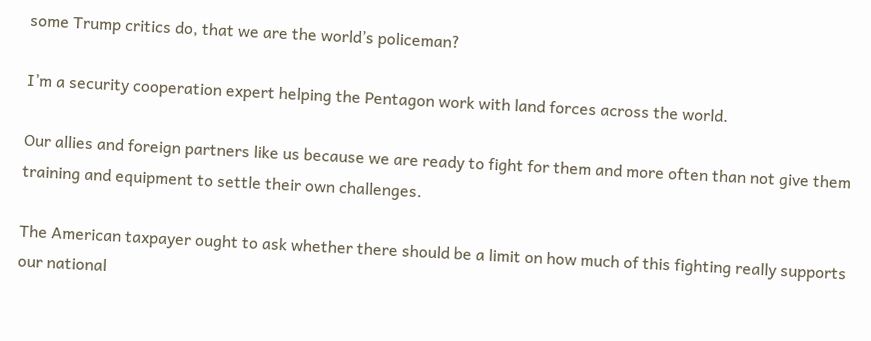some Trump critics do, that we are the world’s policeman?

I’m a security cooperation expert helping the Pentagon work with land forces across the world.

Our allies and foreign partners like us because we are ready to fight for them and more often than not give them training and equipment to settle their own challenges.

The American taxpayer ought to ask whether there should be a limit on how much of this fighting really supports our national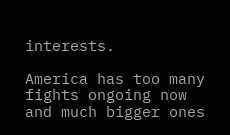interests.

America has too many fights ongoing now and much bigger ones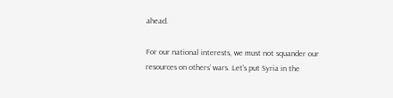ahead.

For our national interests, we must not squander our resources on others’ wars. Let’s put Syria in the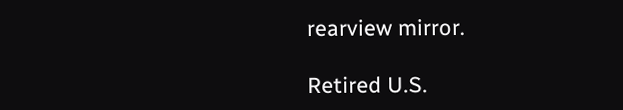rearview mirror.

Retired U.S.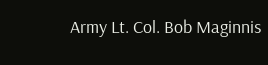Army Lt. Col. Bob Maginnis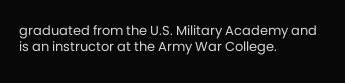graduated from the U.S. Military Academy and is an instructor at the Army War College.